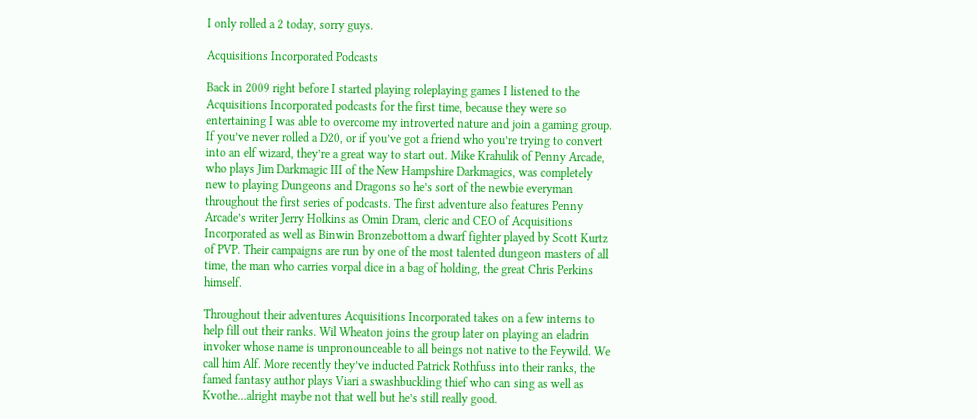I only rolled a 2 today, sorry guys.

Acquisitions Incorporated Podcasts

Back in 2009 right before I started playing roleplaying games I listened to the Acquisitions Incorporated podcasts for the first time, because they were so entertaining I was able to overcome my introverted nature and join a gaming group. If you’ve never rolled a D20, or if you’ve got a friend who you’re trying to convert into an elf wizard, they’re a great way to start out. Mike Krahulik of Penny Arcade, who plays Jim Darkmagic III of the New Hampshire Darkmagics, was completely new to playing Dungeons and Dragons so he’s sort of the newbie everyman throughout the first series of podcasts. The first adventure also features Penny Arcade’s writer Jerry Holkins as Omin Dram, cleric and CEO of Acquisitions Incorporated as well as Binwin Bronzebottom a dwarf fighter played by Scott Kurtz of PVP. Their campaigns are run by one of the most talented dungeon masters of all time, the man who carries vorpal dice in a bag of holding, the great Chris Perkins himself.

Throughout their adventures Acquisitions Incorporated takes on a few interns to help fill out their ranks. Wil Wheaton joins the group later on playing an eladrin invoker whose name is unpronounceable to all beings not native to the Feywild. We call him Alf. More recently they’ve inducted Patrick Rothfuss into their ranks, the famed fantasy author plays Viari a swashbuckling thief who can sing as well as Kvothe…alright maybe not that well but he’s still really good.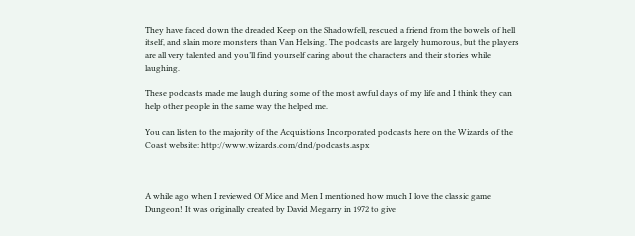They have faced down the dreaded Keep on the Shadowfell, rescued a friend from the bowels of hell itself, and slain more monsters than Van Helsing. The podcasts are largely humorous, but the players are all very talented and you’ll find yourself caring about the characters and their stories while laughing.

These podcasts made me laugh during some of the most awful days of my life and I think they can help other people in the same way the helped me.

You can listen to the majority of the Acquistions Incorporated podcasts here on the Wizards of the Coast website: http://www.wizards.com/dnd/podcasts.aspx



A while ago when I reviewed Of Mice and Men I mentioned how much I love the classic game Dungeon! It was originally created by David Megarry in 1972 to give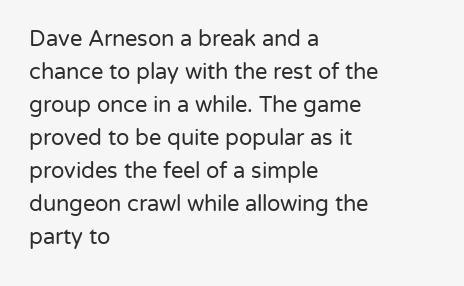Dave Arneson a break and a chance to play with the rest of the group once in a while. The game proved to be quite popular as it provides the feel of a simple dungeon crawl while allowing the party to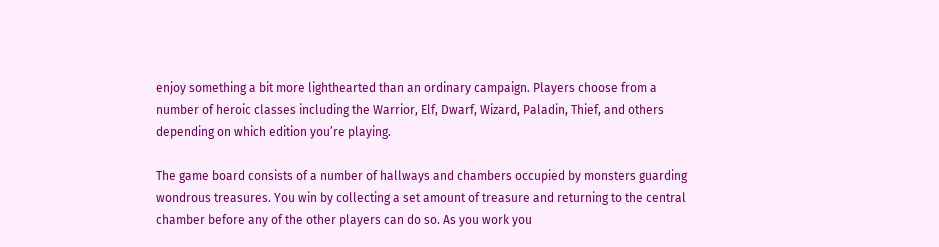enjoy something a bit more lighthearted than an ordinary campaign. Players choose from a number of heroic classes including the Warrior, Elf, Dwarf, Wizard, Paladin, Thief, and others depending on which edition you’re playing.

The game board consists of a number of hallways and chambers occupied by monsters guarding wondrous treasures. You win by collecting a set amount of treasure and returning to the central chamber before any of the other players can do so. As you work you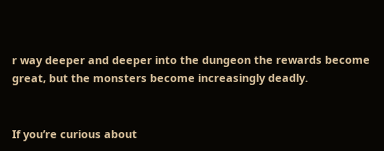r way deeper and deeper into the dungeon the rewards become great, but the monsters become increasingly deadly.


If you’re curious about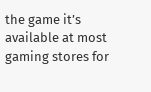the game it’s available at most gaming stores for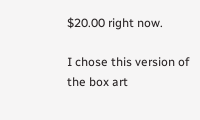$20.00 right now.

I chose this version of the box art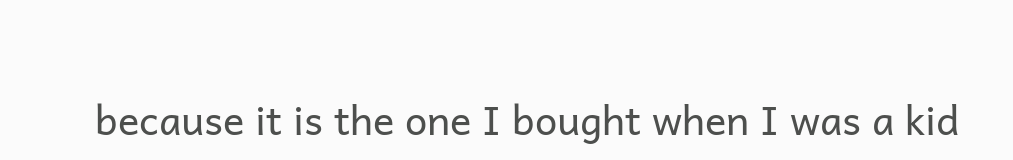because it is the one I bought when I was a kid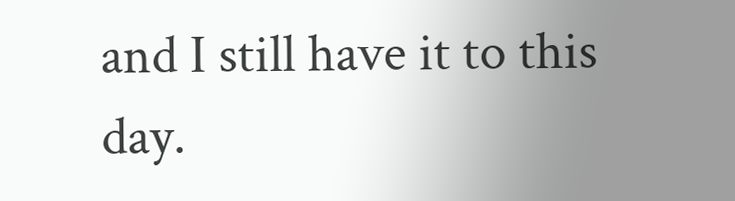and I still have it to this day.